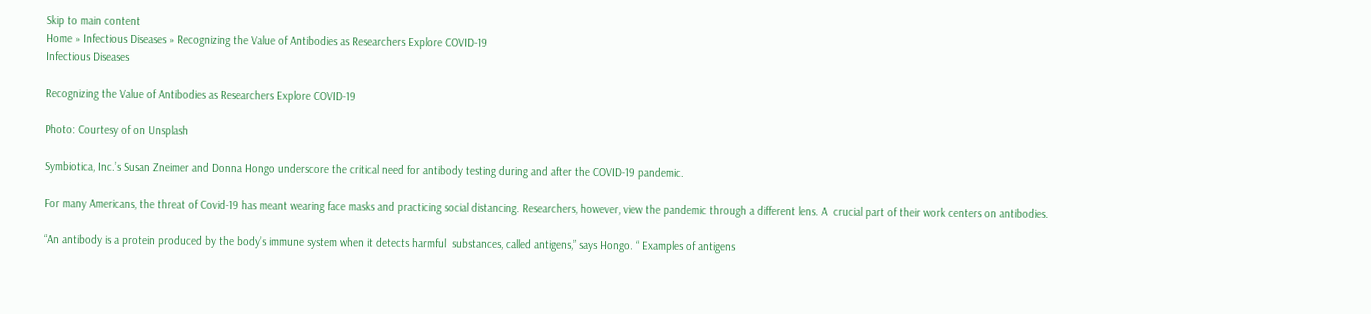Skip to main content
Home » Infectious Diseases » Recognizing the Value of Antibodies as Researchers Explore COVID-19
Infectious Diseases

Recognizing the Value of Antibodies as Researchers Explore COVID-19

Photo: Courtesy of on Unsplash

Symbiotica, Inc.’s Susan Zneimer and Donna Hongo underscore the critical need for antibody testing during and after the COVID-19 pandemic.

For many Americans, the threat of Covid-19 has meant wearing face masks and practicing social distancing. Researchers, however, view the pandemic through a different lens. A  crucial part of their work centers on antibodies.

“An antibody is a protein produced by the body’s immune system when it detects harmful  substances, called antigens,” says Hongo. “ Examples of antigens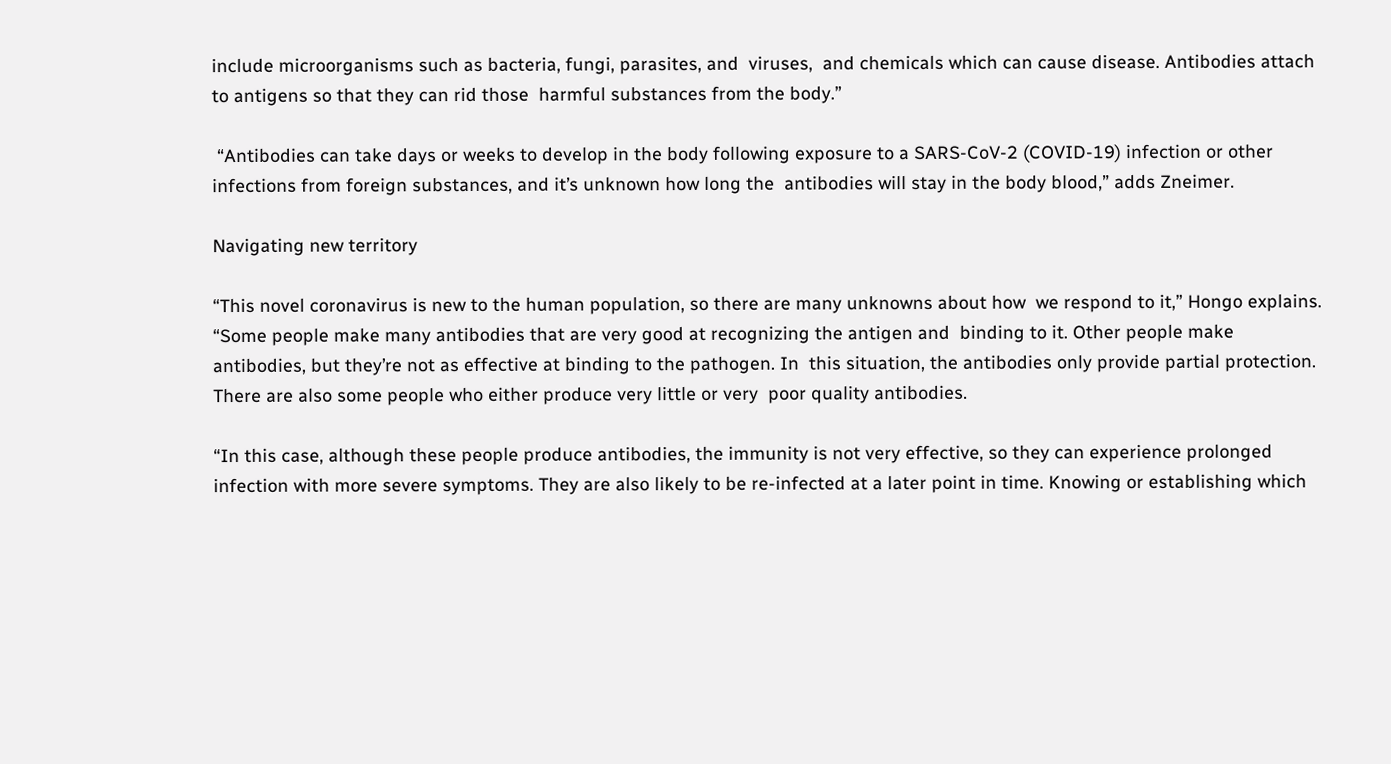include microorganisms such as bacteria, fungi, parasites, and  viruses,  and chemicals which can cause disease. Antibodies attach to antigens so that they can rid those  harmful substances from the body.”

 “Antibodies can take days or weeks to develop in the body following exposure to a SARS-CoV-2 (COVID-19) infection or other infections from foreign substances, and it’s unknown how long the  antibodies will stay in the body blood,” adds Zneimer.

Navigating new territory

“This novel coronavirus is new to the human population, so there are many unknowns about how  we respond to it,” Hongo explains. “Some people make many antibodies that are very good at recognizing the antigen and  binding to it. Other people make antibodies, but they’re not as effective at binding to the pathogen. In  this situation, the antibodies only provide partial protection. There are also some people who either produce very little or very  poor quality antibodies.

“In this case, although these people produce antibodies, the immunity is not very effective, so they can experience prolonged infection with more severe symptoms. They are also likely to be re-infected at a later point in time. Knowing or establishing which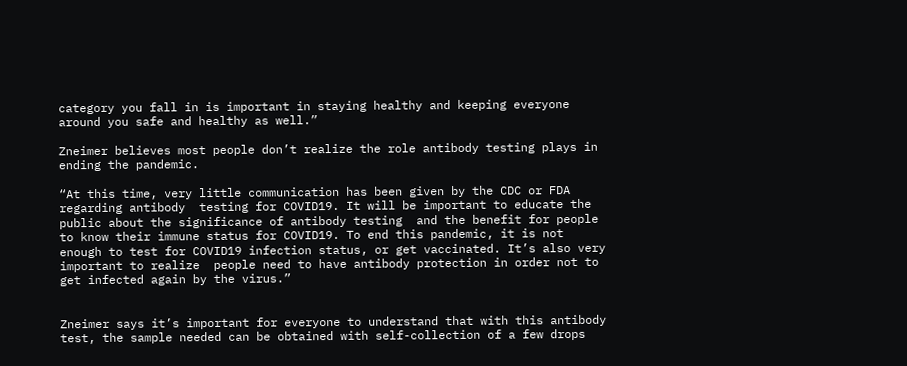category you fall in is important in staying healthy and keeping everyone around you safe and healthy as well.”

Zneimer believes most people don’t realize the role antibody testing plays in ending the pandemic.

“At this time, very little communication has been given by the CDC or FDA regarding antibody  testing for COVID19. It will be important to educate the public about the significance of antibody testing  and the benefit for people to know their immune status for COVID19. To end this pandemic, it is not  enough to test for COVID19 infection status, or get vaccinated. It’s also very important to realize  people need to have antibody protection in order not to get infected again by the virus.”


Zneimer says it’s important for everyone to understand that with this antibody test, the sample needed can be obtained with self-collection of a few drops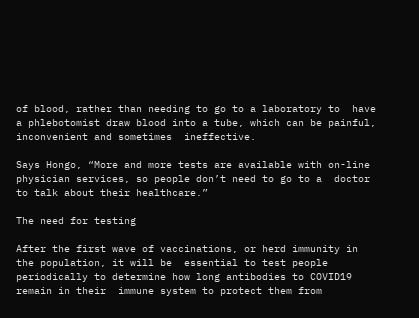of blood, rather than needing to go to a laboratory to  have a phlebotomist draw blood into a tube, which can be painful, inconvenient and sometimes  ineffective.

Says Hongo, “More and more tests are available with on-line physician services, so people don’t need to go to a  doctor to talk about their healthcare.”

The need for testing

After the first wave of vaccinations, or herd immunity in the population, it will be  essential to test people periodically to determine how long antibodies to COVID19 remain in their  immune system to protect them from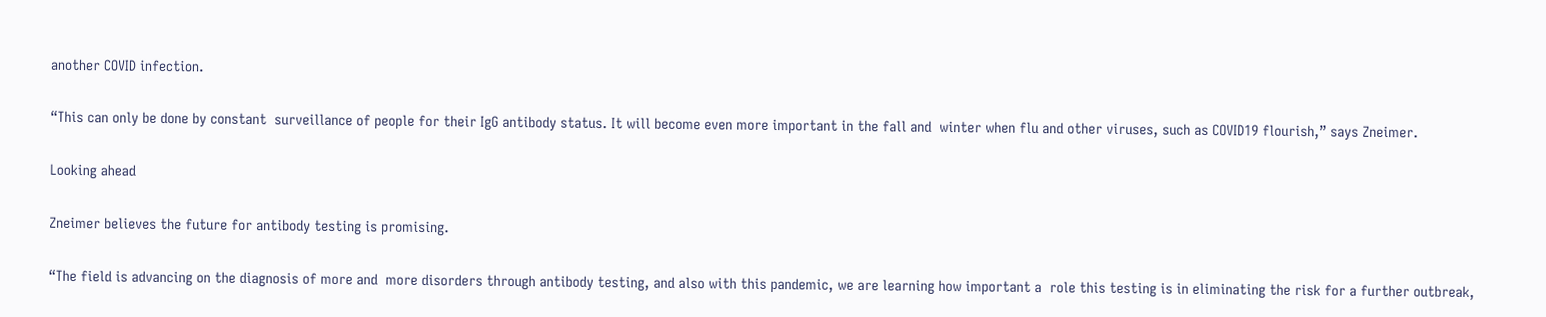another COVID infection.

“This can only be done by constant  surveillance of people for their IgG antibody status. It will become even more important in the fall and  winter when flu and other viruses, such as COVID19 flourish,” says Zneimer.

Looking ahead

Zneimer believes the future for antibody testing is promising.

“The field is advancing on the diagnosis of more and  more disorders through antibody testing, and also with this pandemic, we are learning how important a  role this testing is in eliminating the risk for a further outbreak,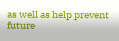as well as help prevent future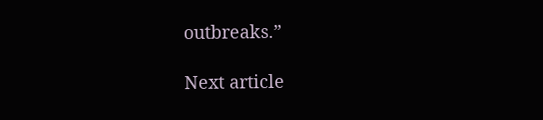outbreaks.”

Next article